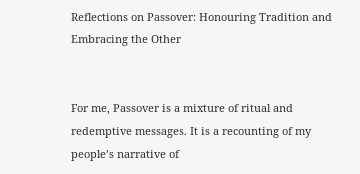Reflections on Passover: Honouring Tradition and Embracing the Other


For me, Passover is a mixture of ritual and redemptive messages. It is a recounting of my people’s narrative of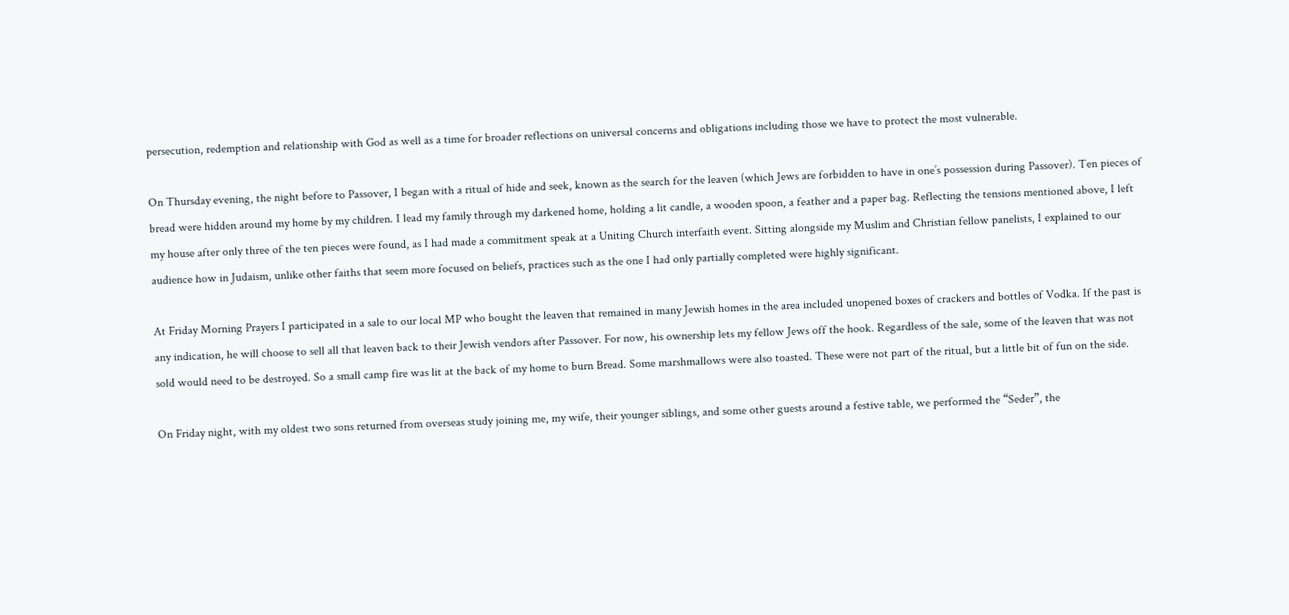persecution, redemption and relationship with God as well as a time for broader reflections on universal concerns and obligations including those we have to protect the most vulnerable.

On Thursday evening, the night before to Passover, I began with a ritual of hide and seek, known as the search for the leaven (which Jews are forbidden to have in one’s possession during Passover). Ten pieces of bread were hidden around my home by my children. I lead my family through my darkened home, holding a lit candle, a wooden spoon, a feather and a paper bag. Reflecting the tensions mentioned above, I left my house after only three of the ten pieces were found, as I had made a commitment speak at a Uniting Church interfaith event. Sitting alongside my Muslim and Christian fellow panelists, I explained to our audience how in Judaism, unlike other faiths that seem more focused on beliefs, practices such as the one I had only partially completed were highly significant.

At Friday Morning Prayers I participated in a sale to our local MP who bought the leaven that remained in many Jewish homes in the area included unopened boxes of crackers and bottles of Vodka. If the past is any indication, he will choose to sell all that leaven back to their Jewish vendors after Passover. For now, his ownership lets my fellow Jews off the hook. Regardless of the sale, some of the leaven that was not sold would need to be destroyed. So a small camp fire was lit at the back of my home to burn Bread. Some marshmallows were also toasted. These were not part of the ritual, but a little bit of fun on the side.

On Friday night, with my oldest two sons returned from overseas study joining me, my wife, their younger siblings, and some other guests around a festive table, we performed the “Seder”, the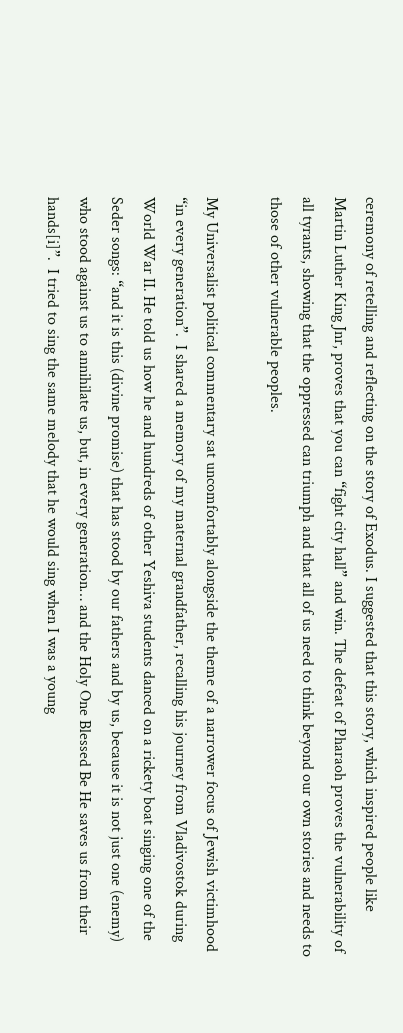ceremony of retelling and reflecting on the story of Exodus. I suggested that this story, which inspired people like Martin Luther King Jnr, proves that you can “fight city hall” and win. The defeat of Pharaoh proves the vulnerability of all tyrants, showing that the oppressed can triumph and that all of us need to think beyond our own stories and needs to those of other vulnerable peoples.

My Universalist political commentary sat uncomfortably alongside the theme of a narrower focus of Jewish victimhood “in every generation”.  I shared a memory of my maternal grandfather, recalling his journey from Vladivostok during World War II. He told us how he and hundreds of other Yeshiva students danced on a rickety boat singing one of the Seder songs: “and it is this (divine promise) that has stood by our fathers and by us, because it is not just one (enemy) who stood against us to annihilate us, but, in every generation… and the Holy One Blessed Be He saves us from their hands[i]”.  I tried to sing the same melody that he would sing when I was a young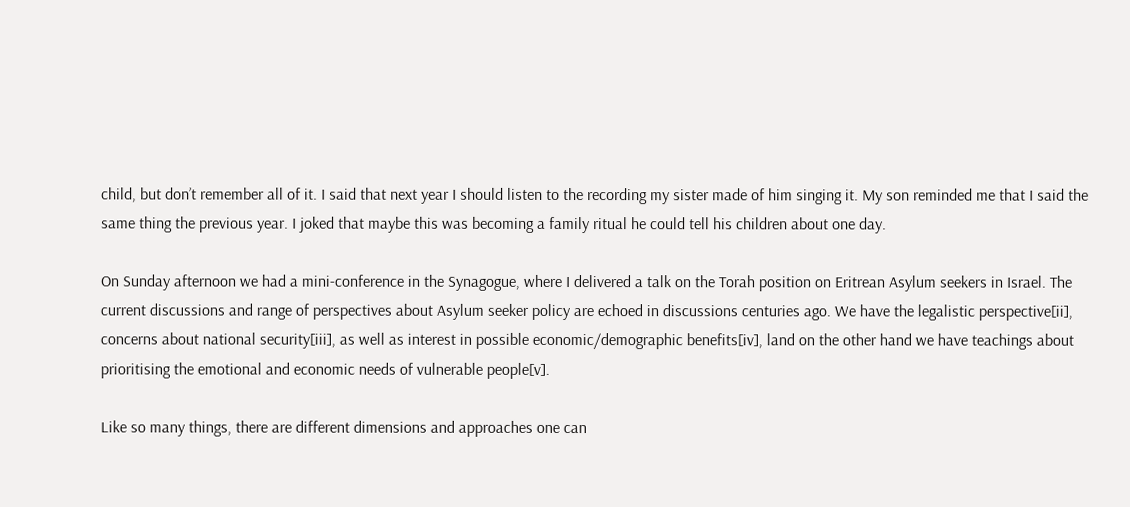child, but don’t remember all of it. I said that next year I should listen to the recording my sister made of him singing it. My son reminded me that I said the same thing the previous year. I joked that maybe this was becoming a family ritual he could tell his children about one day.

On Sunday afternoon we had a mini-conference in the Synagogue, where I delivered a talk on the Torah position on Eritrean Asylum seekers in Israel. The current discussions and range of perspectives about Asylum seeker policy are echoed in discussions centuries ago. We have the legalistic perspective[ii], concerns about national security[iii], as well as interest in possible economic/demographic benefits[iv], land on the other hand we have teachings about prioritising the emotional and economic needs of vulnerable people[v].

Like so many things, there are different dimensions and approaches one can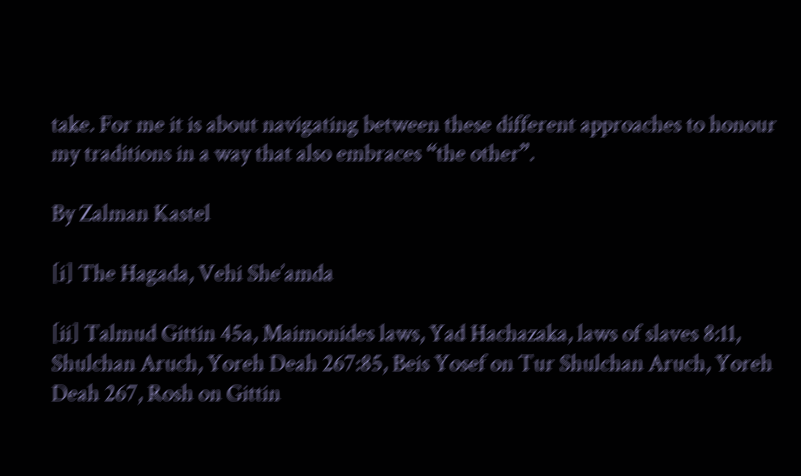take. For me it is about navigating between these different approaches to honour my traditions in a way that also embraces “the other”.

By Zalman Kastel

[i] The Hagada, Vehi She’amda

[ii] Talmud Gittin 45a, Maimonides laws, Yad Hachazaka, laws of slaves 8:11, Shulchan Aruch, Yoreh Deah 267:85, Beis Yosef on Tur Shulchan Aruch, Yoreh Deah 267, Rosh on Gittin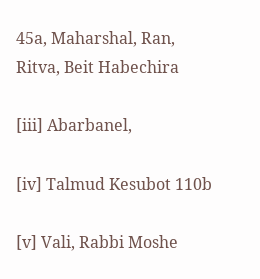45a, Maharshal, Ran, Ritva, Beit Habechira

[iii] Abarbanel,

[iv] Talmud Kesubot 110b

[v] Vali, Rabbi Moshe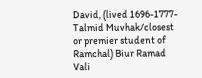David, (lived 1696-1777- Talmid Muvhak/closest or premier student of Ramchal) Biur Ramad Vali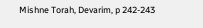Mishne Torah, Devarim, p 242-243